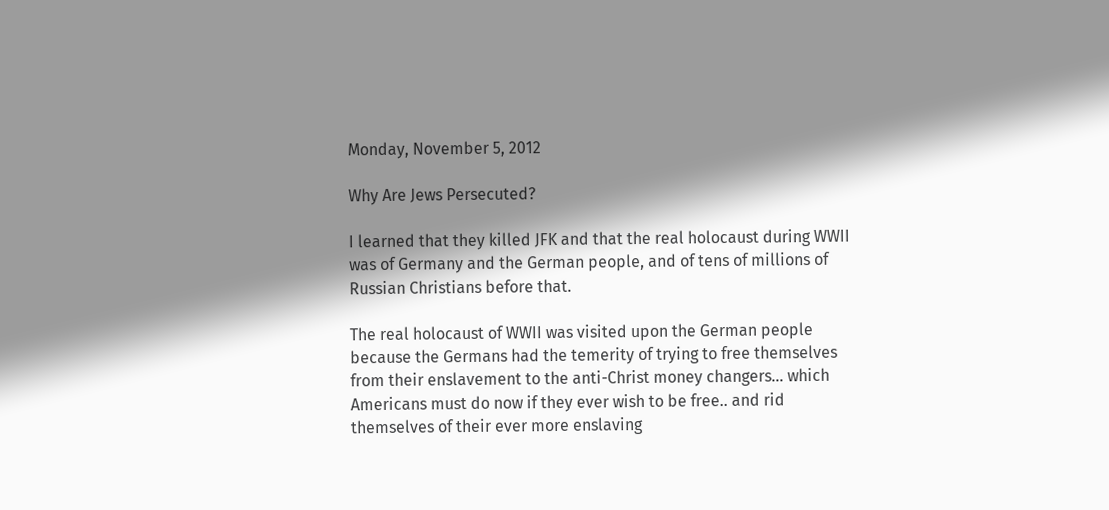Monday, November 5, 2012

Why Are Jews Persecuted?

I learned that they killed JFK and that the real holocaust during WWII was of Germany and the German people, and of tens of millions of Russian Christians before that.

The real holocaust of WWII was visited upon the German people because the Germans had the temerity of trying to free themselves from their enslavement to the anti-Christ money changers... which Americans must do now if they ever wish to be free.. and rid themselves of their ever more enslaving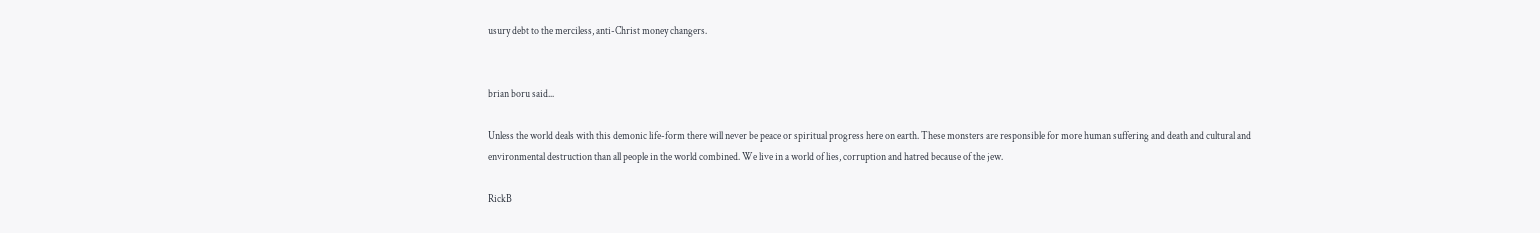usury debt to the merciless, anti-Christ money changers.


brian boru said...

Unless the world deals with this demonic life-form there will never be peace or spiritual progress here on earth. These monsters are responsible for more human suffering and death and cultural and environmental destruction than all people in the world combined. We live in a world of lies, corruption and hatred because of the jew.

RickB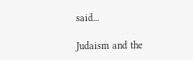said...

Judaism and the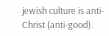jewish culture is anti-Christ (anti-good).